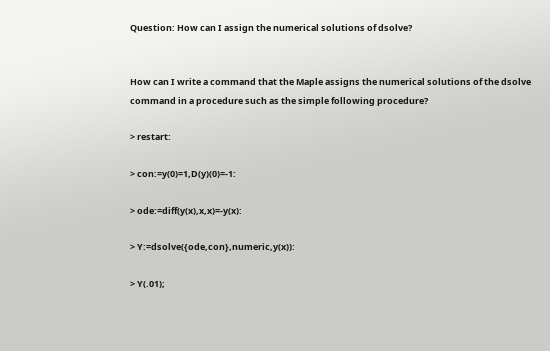Question: How can I assign the numerical solutions of dsolve?


How can I write a command that the Maple assigns the numerical solutions of the dsolve command in a procedure such as the simple following procedure?

> restart:

> con:=y(0)=1,D(y)(0)=-1:

> ode:=diff(y(x),x,x)=-y(x):

> Y:=dsolve({ode,con},numeric,y(x)):

> Y(.01);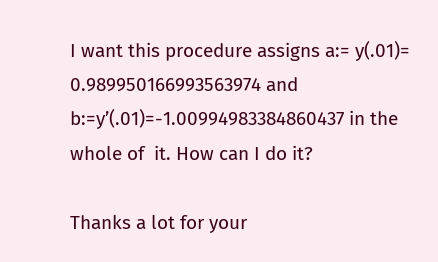I want this procedure assigns a:= y(.01)= 0.989950166993563974 and b:=y’(.01)=-1.00994983384860437 in the whole of  it. How can I do it?

Thanks a lot for your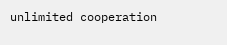unlimited cooperation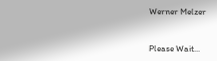Werner Melzer


Please Wait...